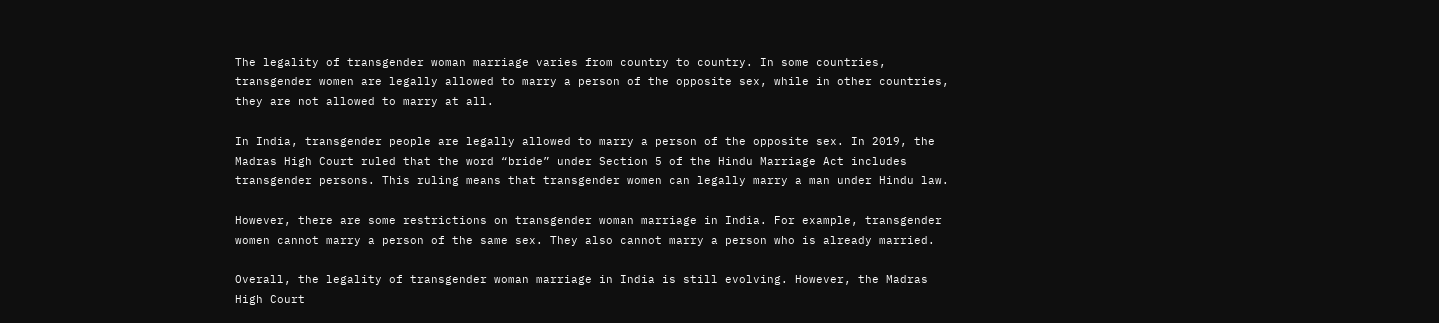The legality of transgender woman marriage varies from country to country. In some countries, transgender women are legally allowed to marry a person of the opposite sex, while in other countries, they are not allowed to marry at all.

In India, transgender people are legally allowed to marry a person of the opposite sex. In 2019, the Madras High Court ruled that the word “bride” under Section 5 of the Hindu Marriage Act includes transgender persons. This ruling means that transgender women can legally marry a man under Hindu law.

However, there are some restrictions on transgender woman marriage in India. For example, transgender women cannot marry a person of the same sex. They also cannot marry a person who is already married.

Overall, the legality of transgender woman marriage in India is still evolving. However, the Madras High Court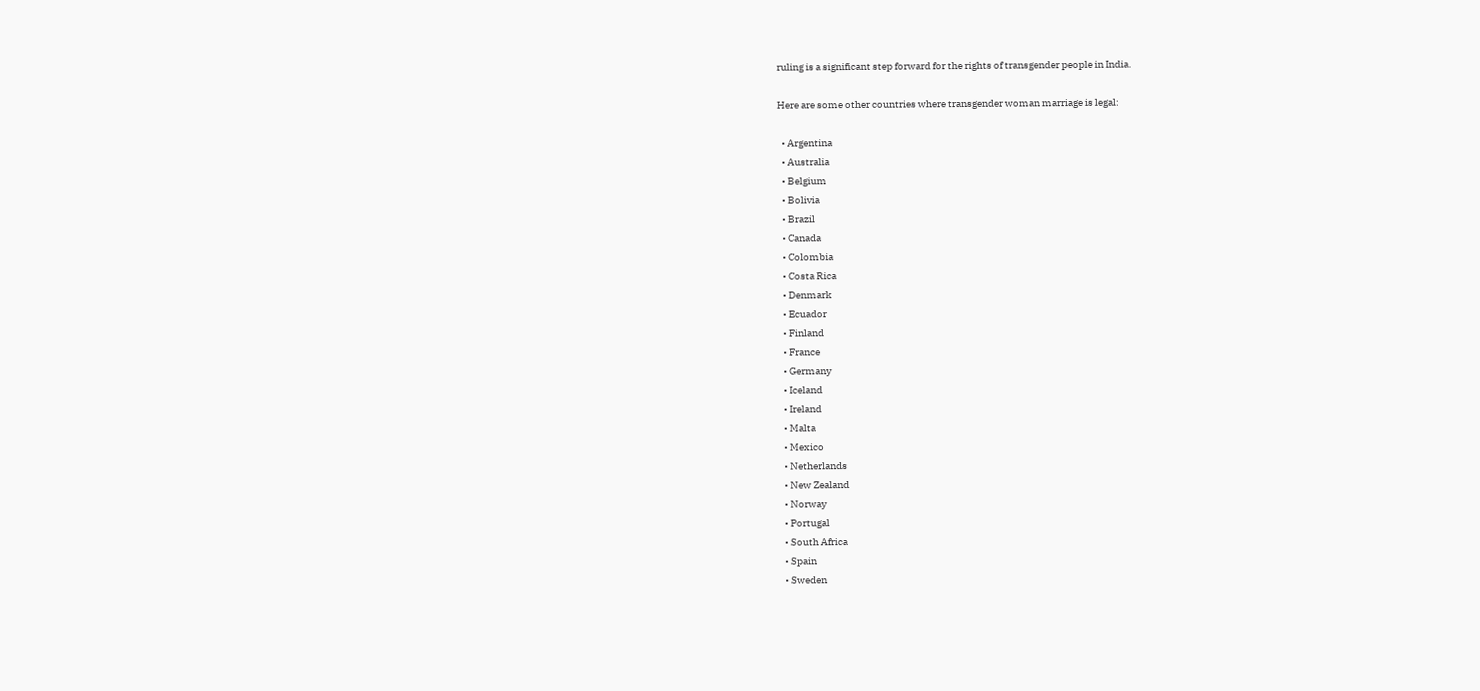ruling is a significant step forward for the rights of transgender people in India.

Here are some other countries where transgender woman marriage is legal:

  • Argentina
  • Australia
  • Belgium
  • Bolivia
  • Brazil
  • Canada
  • Colombia
  • Costa Rica
  • Denmark
  • Ecuador
  • Finland
  • France
  • Germany
  • Iceland
  • Ireland
  • Malta
  • Mexico
  • Netherlands
  • New Zealand
  • Norway
  • Portugal
  • South Africa
  • Spain
  • Sweden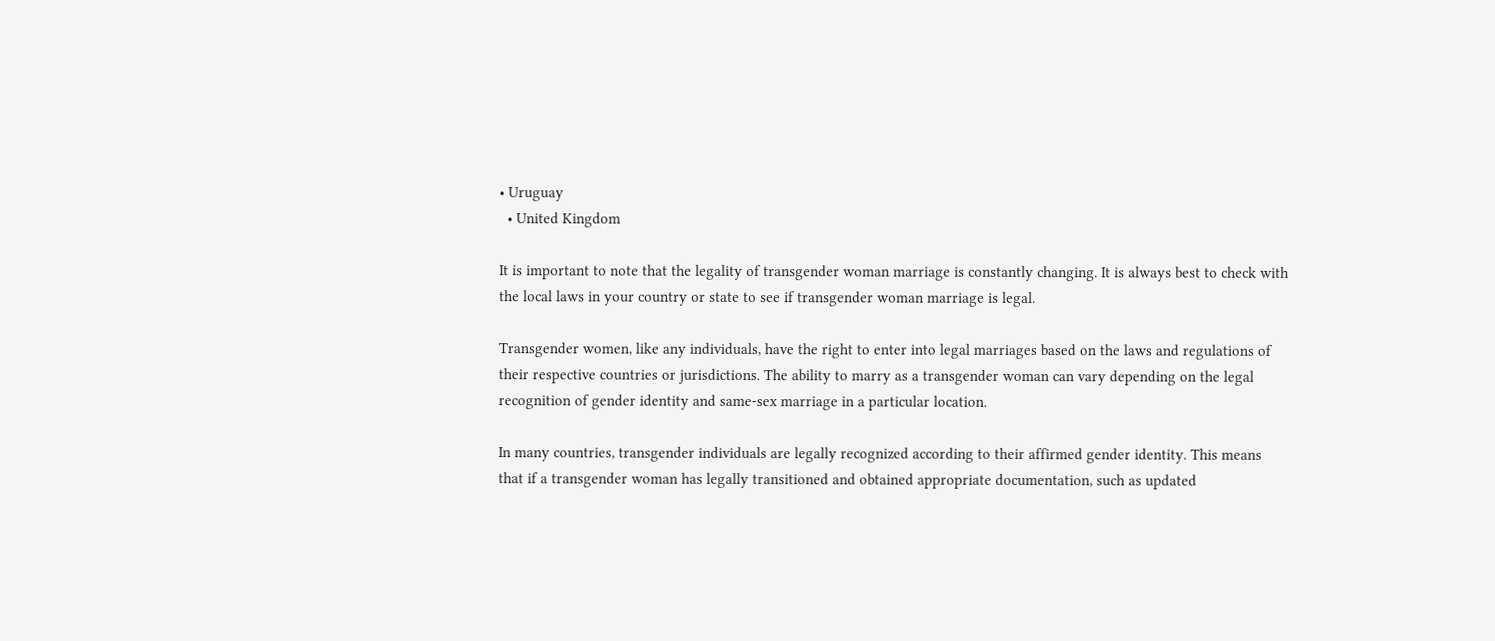• Uruguay
  • United Kingdom

It is important to note that the legality of transgender woman marriage is constantly changing. It is always best to check with the local laws in your country or state to see if transgender woman marriage is legal.

Transgender women, like any individuals, have the right to enter into legal marriages based on the laws and regulations of their respective countries or jurisdictions. The ability to marry as a transgender woman can vary depending on the legal recognition of gender identity and same-sex marriage in a particular location.

In many countries, transgender individuals are legally recognized according to their affirmed gender identity. This means that if a transgender woman has legally transitioned and obtained appropriate documentation, such as updated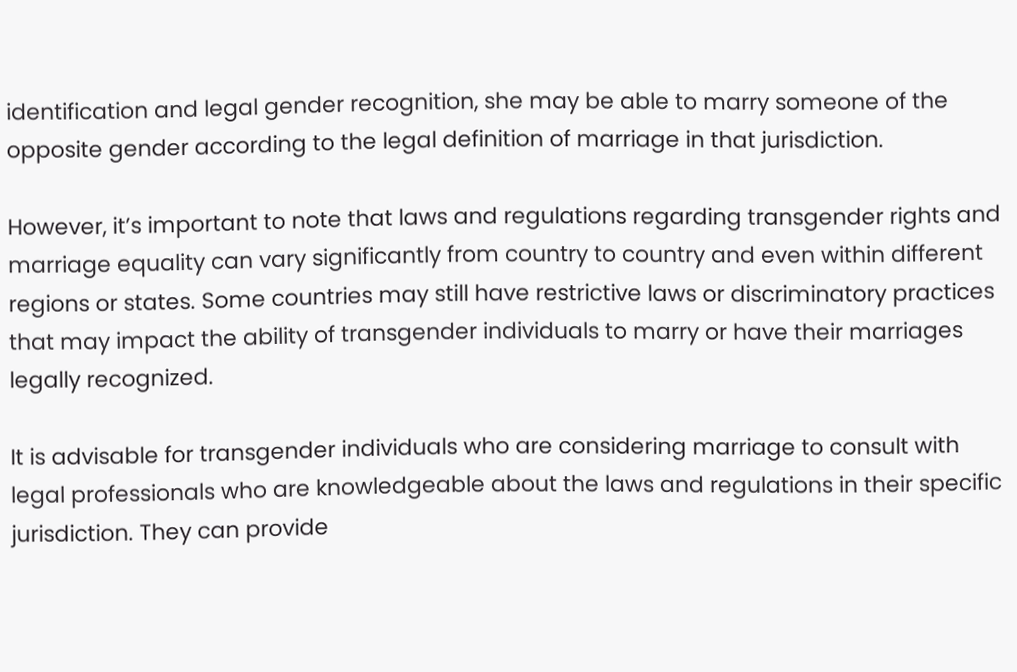identification and legal gender recognition, she may be able to marry someone of the opposite gender according to the legal definition of marriage in that jurisdiction.

However, it’s important to note that laws and regulations regarding transgender rights and marriage equality can vary significantly from country to country and even within different regions or states. Some countries may still have restrictive laws or discriminatory practices that may impact the ability of transgender individuals to marry or have their marriages legally recognized.

It is advisable for transgender individuals who are considering marriage to consult with legal professionals who are knowledgeable about the laws and regulations in their specific jurisdiction. They can provide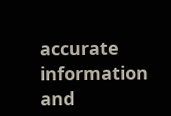accurate information and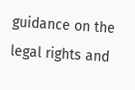guidance on the legal rights and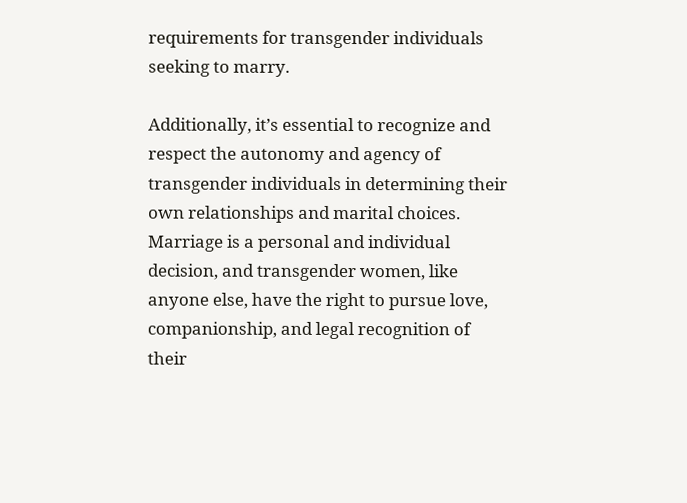requirements for transgender individuals seeking to marry.

Additionally, it’s essential to recognize and respect the autonomy and agency of transgender individuals in determining their own relationships and marital choices. Marriage is a personal and individual decision, and transgender women, like anyone else, have the right to pursue love, companionship, and legal recognition of their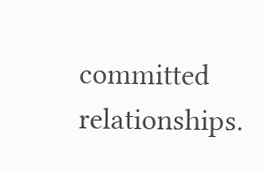committed relationships.